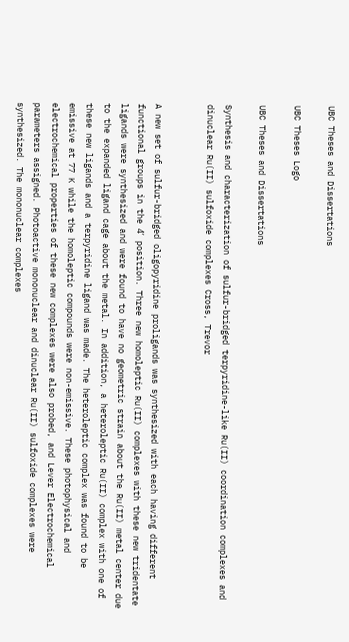UBC Theses and Dissertations

UBC Theses Logo

UBC Theses and Dissertations

Synthesis and characterization of sulfur-bridged terpyridine-like Ru(II) coordination complexes and dinuclear Ru(II) sulfoxide complexes Cross, Trevor


A new set of sulfur-bridged oligopyridine proligands was synthesized with each having different functional groups in the 4ʹ position. Three new homoleptic Ru(II) complexes with these new tridentate ligands were synthesized and were found to have no geometric strain about the Ru(II) metal center due to the expanded ligand cage about the metal. In addition, a heteroleptic Ru(II) complex with one of these new ligands and a terpyridine ligand was made. The heteroleptic complex was found to be emissive at 77 K while the homoleptic compounds were non-emissive. These photophysical and electrochemical properties of these new complexes were also probed, and Lever Electrochemical parameters assigned. Photoactive mononuclear and dinuclear Ru(II) sulfoxide complexes were synthesized. The mononuclear complexes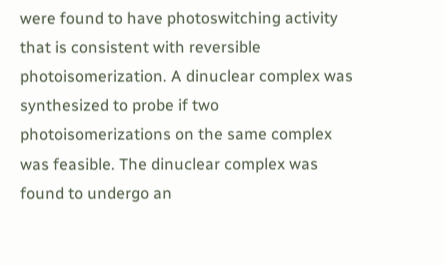were found to have photoswitching activity that is consistent with reversible photoisomerization. A dinuclear complex was synthesized to probe if two photoisomerizations on the same complex was feasible. The dinuclear complex was found to undergo an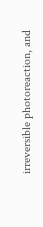irreversible photoreaction, and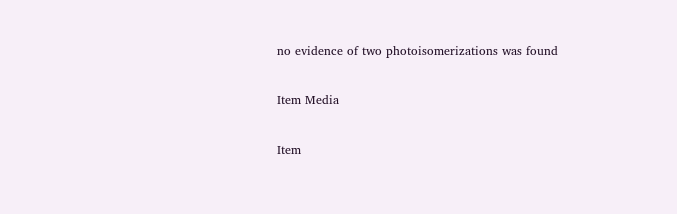no evidence of two photoisomerizations was found

Item Media

Item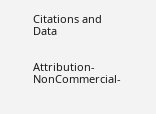Citations and Data


Attribution-NonCommercial-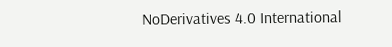NoDerivatives 4.0 International